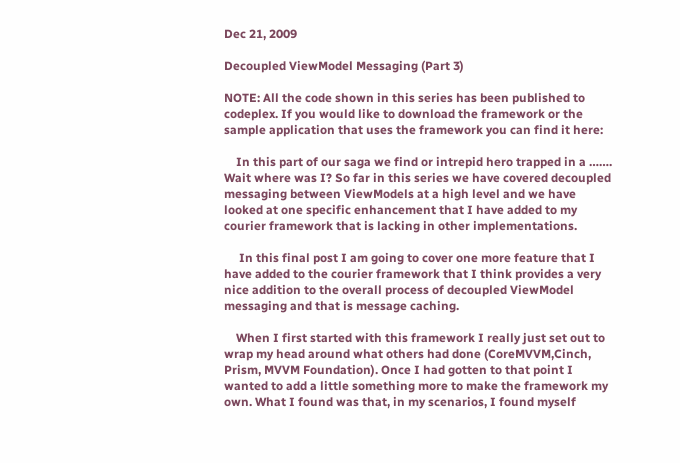Dec 21, 2009

Decoupled ViewModel Messaging (Part 3)

NOTE: All the code shown in this series has been published to codeplex. If you would like to download the framework or the sample application that uses the framework you can find it here:

    In this part of our saga we find or intrepid hero trapped in a ……. Wait where was I? So far in this series we have covered decoupled messaging between ViewModels at a high level and we have looked at one specific enhancement that I have added to my courier framework that is lacking in other implementations.

     In this final post I am going to cover one more feature that I have added to the courier framework that I think provides a very nice addition to the overall process of decoupled ViewModel messaging and that is message caching.

    When I first started with this framework I really just set out to wrap my head around what others had done (CoreMVVM,Cinch, Prism, MVVM Foundation). Once I had gotten to that point I wanted to add a little something more to make the framework my own. What I found was that, in my scenarios, I found myself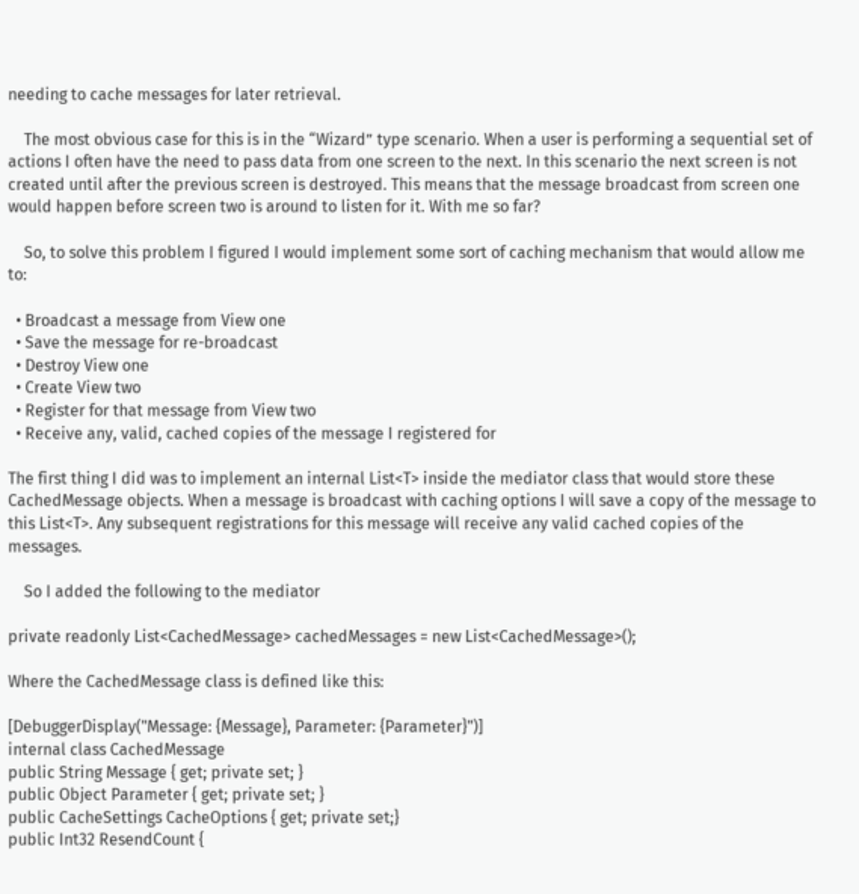needing to cache messages for later retrieval.

    The most obvious case for this is in the “Wizard” type scenario. When a user is performing a sequential set of actions I often have the need to pass data from one screen to the next. In this scenario the next screen is not created until after the previous screen is destroyed. This means that the message broadcast from screen one would happen before screen two is around to listen for it. With me so far?

    So, to solve this problem I figured I would implement some sort of caching mechanism that would allow me to:

  • Broadcast a message from View one
  • Save the message for re-broadcast
  • Destroy View one
  • Create View two
  • Register for that message from View two
  • Receive any, valid, cached copies of the message I registered for

The first thing I did was to implement an internal List<T> inside the mediator class that would store these CachedMessage objects. When a message is broadcast with caching options I will save a copy of the message to this List<T>. Any subsequent registrations for this message will receive any valid cached copies of the messages.

    So I added the following to the mediator

private readonly List<CachedMessage> cachedMessages = new List<CachedMessage>();

Where the CachedMessage class is defined like this:

[DebuggerDisplay("Message: {Message}, Parameter: {Parameter}")]
internal class CachedMessage
public String Message { get; private set; }
public Object Parameter { get; private set; }
public CacheSettings CacheOptions { get; private set;}
public Int32 ResendCount {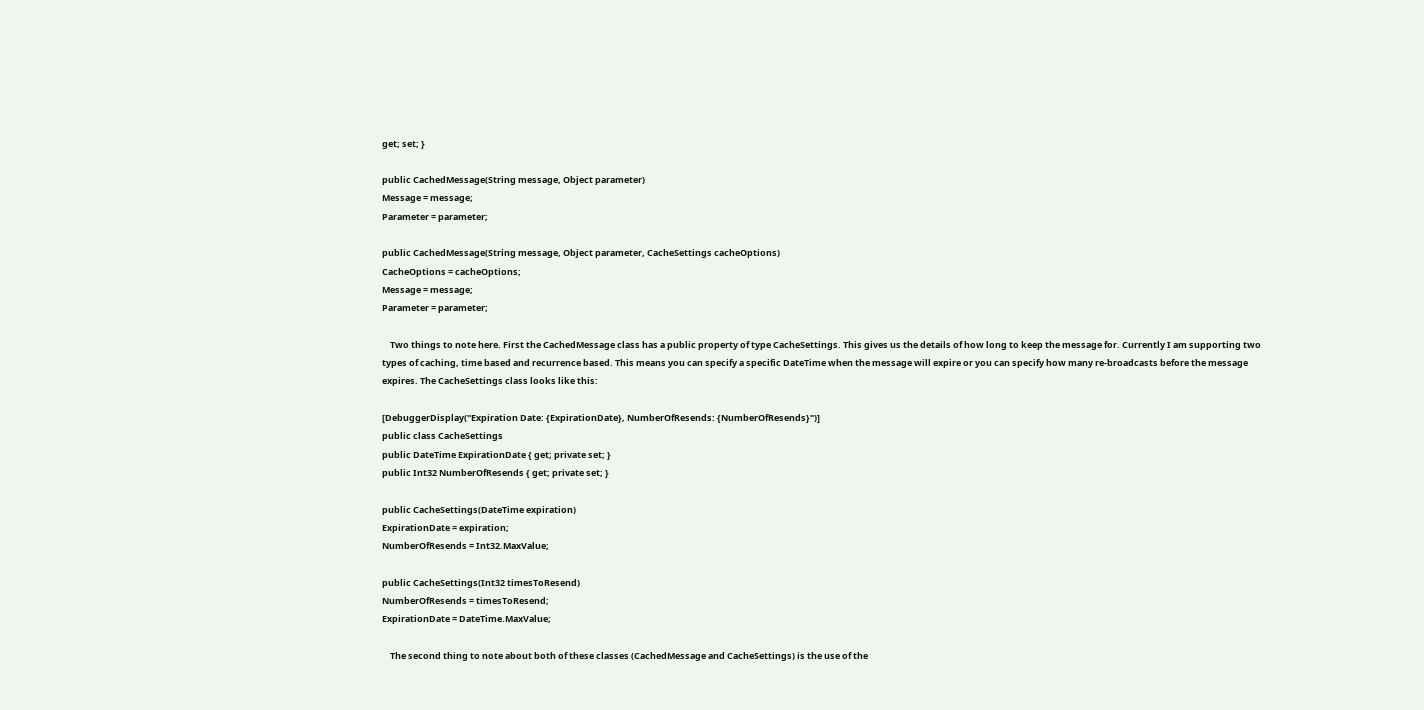get; set; }

public CachedMessage(String message, Object parameter)
Message = message;
Parameter = parameter;

public CachedMessage(String message, Object parameter, CacheSettings cacheOptions)
CacheOptions = cacheOptions;
Message = message;
Parameter = parameter;

    Two things to note here. First the CachedMessage class has a public property of type CacheSettings. This gives us the details of how long to keep the message for. Currently I am supporting two types of caching, time based and recurrence based. This means you can specify a specific DateTime when the message will expire or you can specify how many re-broadcasts before the message expires. The CacheSettings class looks like this:

[DebuggerDisplay("Expiration Date: {ExpirationDate}, NumberOfResends: {NumberOfResends}")]
public class CacheSettings
public DateTime ExpirationDate { get; private set; }
public Int32 NumberOfResends { get; private set; }

public CacheSettings(DateTime expiration)
ExpirationDate = expiration;
NumberOfResends = Int32.MaxValue;

public CacheSettings(Int32 timesToResend)
NumberOfResends = timesToResend;
ExpirationDate = DateTime.MaxValue;

    The second thing to note about both of these classes (CachedMessage and CacheSettings) is the use of the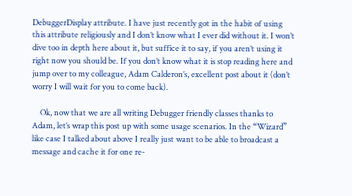DebuggerDisplay attribute. I have just recently got in the habit of using this attribute religiously and I don’t know what I ever did without it. I won’t dive too in depth here about it, but suffice it to say, if you aren’t using it right now you should be. If you don’t know what it is stop reading here and jump over to my colleague, Adam Calderon’s, excellent post about it (don’t worry I will wait for you to come back).

    Ok, now that we are all writing Debugger friendly classes thanks to Adam, let’s wrap this post up with some usage scenarios. In the “Wizard” like case I talked about above I really just want to be able to broadcast a message and cache it for one re-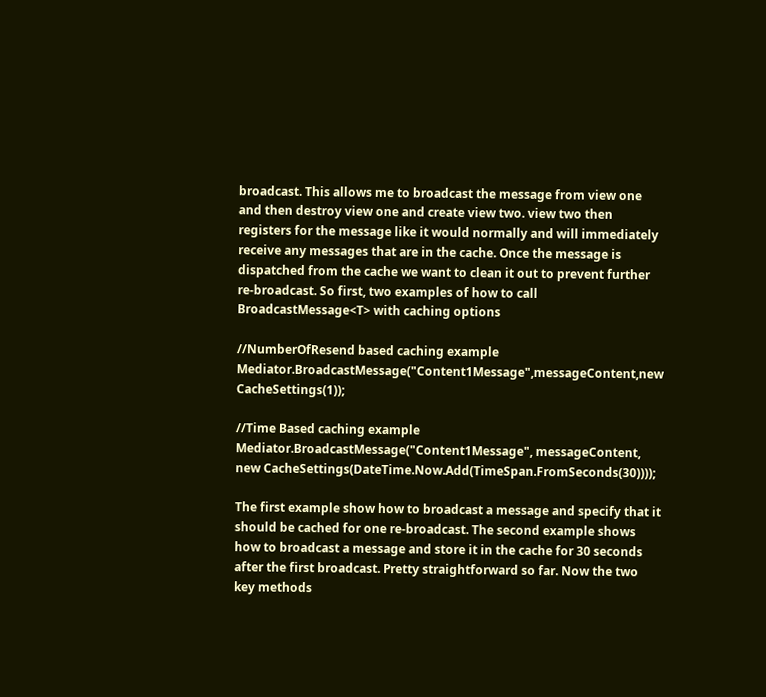broadcast. This allows me to broadcast the message from view one and then destroy view one and create view two. view two then registers for the message like it would normally and will immediately receive any messages that are in the cache. Once the message is dispatched from the cache we want to clean it out to prevent further re-broadcast. So first, two examples of how to call BroadcastMessage<T> with caching options

//NumberOfResend based caching example
Mediator.BroadcastMessage("Content1Message",messageContent,new CacheSettings(1));

//Time Based caching example
Mediator.BroadcastMessage("Content1Message", messageContent, new CacheSettings(DateTime.Now.Add(TimeSpan.FromSeconds(30))));

The first example show how to broadcast a message and specify that it should be cached for one re-broadcast. The second example shows how to broadcast a message and store it in the cache for 30 seconds after the first broadcast. Pretty straightforward so far. Now the two key methods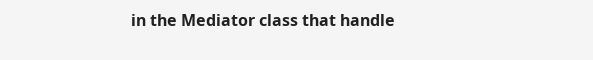in the Mediator class that handle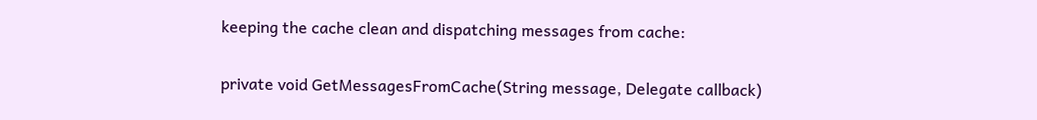keeping the cache clean and dispatching messages from cache:

private void GetMessagesFromCache(String message, Delegate callback)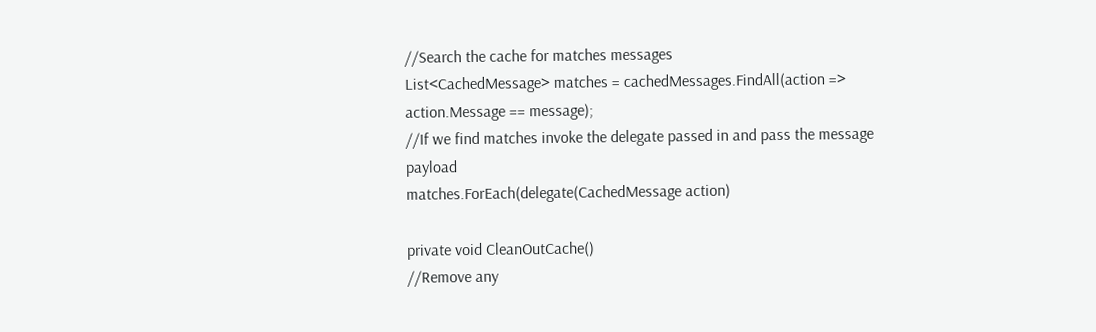//Search the cache for matches messages
List<CachedMessage> matches = cachedMessages.FindAll(action => action.Message == message);
//If we find matches invoke the delegate passed in and pass the message payload
matches.ForEach(delegate(CachedMessage action)

private void CleanOutCache()
//Remove any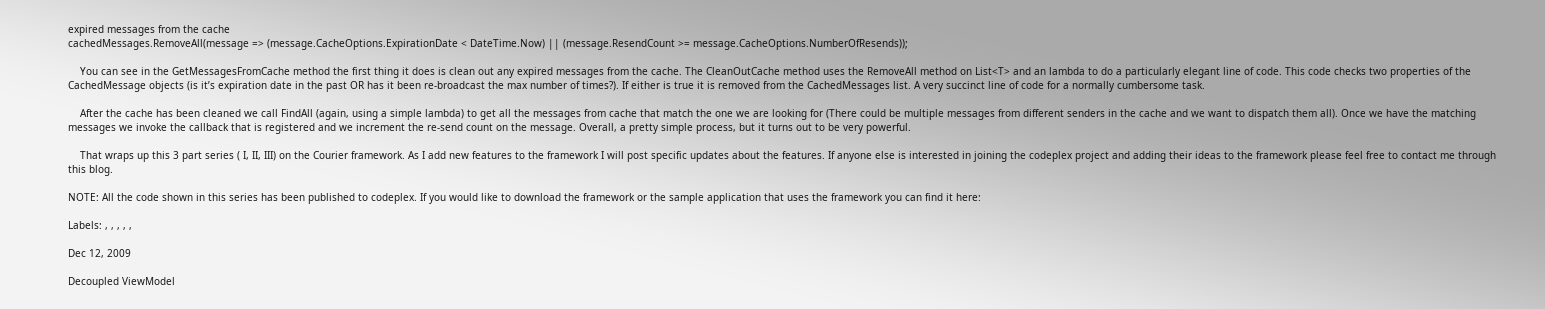expired messages from the cache
cachedMessages.RemoveAll(message => (message.CacheOptions.ExpirationDate < DateTime.Now) || (message.ResendCount >= message.CacheOptions.NumberOfResends));

    You can see in the GetMessagesFromCache method the first thing it does is clean out any expired messages from the cache. The CleanOutCache method uses the RemoveAll method on List<T> and an lambda to do a particularly elegant line of code. This code checks two properties of the CachedMessage objects (is it’s expiration date in the past OR has it been re-broadcast the max number of times?). If either is true it is removed from the CachedMessages list. A very succinct line of code for a normally cumbersome task.

    After the cache has been cleaned we call FindAll (again, using a simple lambda) to get all the messages from cache that match the one we are looking for (There could be multiple messages from different senders in the cache and we want to dispatch them all). Once we have the matching messages we invoke the callback that is registered and we increment the re-send count on the message. Overall, a pretty simple process, but it turns out to be very powerful.

    That wraps up this 3 part series ( I, II, III) on the Courier framework. As I add new features to the framework I will post specific updates about the features. If anyone else is interested in joining the codeplex project and adding their ideas to the framework please feel free to contact me through this blog.

NOTE: All the code shown in this series has been published to codeplex. If you would like to download the framework or the sample application that uses the framework you can find it here:

Labels: , , , , ,

Dec 12, 2009

Decoupled ViewModel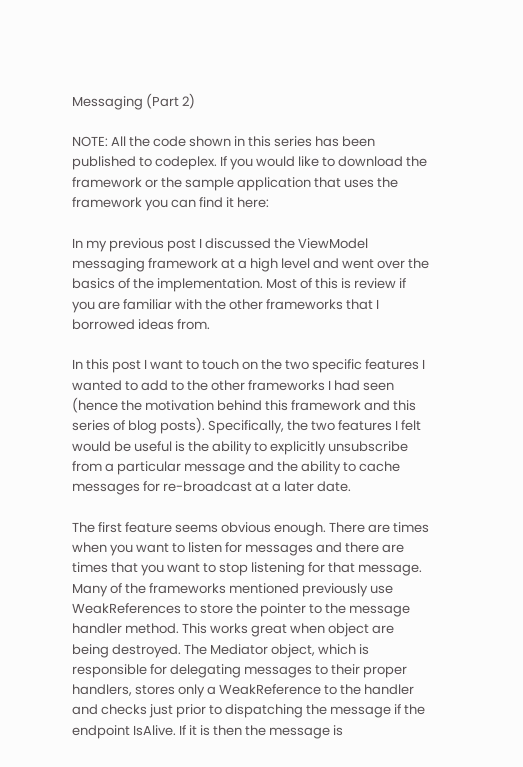Messaging (Part 2)

NOTE: All the code shown in this series has been published to codeplex. If you would like to download the framework or the sample application that uses the framework you can find it here:

In my previous post I discussed the ViewModel messaging framework at a high level and went over the basics of the implementation. Most of this is review if you are familiar with the other frameworks that I borrowed ideas from.

In this post I want to touch on the two specific features I wanted to add to the other frameworks I had seen (hence the motivation behind this framework and this series of blog posts). Specifically, the two features I felt would be useful is the ability to explicitly unsubscribe from a particular message and the ability to cache messages for re-broadcast at a later date.

The first feature seems obvious enough. There are times when you want to listen for messages and there are times that you want to stop listening for that message. Many of the frameworks mentioned previously use WeakReferences to store the pointer to the message handler method. This works great when object are being destroyed. The Mediator object, which is responsible for delegating messages to their proper handlers, stores only a WeakReference to the handler and checks just prior to dispatching the message if the endpoint IsAlive. If it is then the message is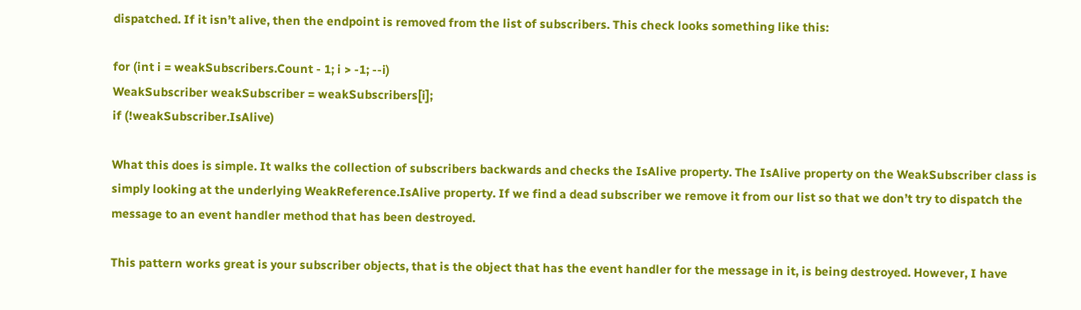dispatched. If it isn’t alive, then the endpoint is removed from the list of subscribers. This check looks something like this:

for (int i = weakSubscribers.Count - 1; i > -1; --i)
WeakSubscriber weakSubscriber = weakSubscribers[i];
if (!weakSubscriber.IsAlive)

What this does is simple. It walks the collection of subscribers backwards and checks the IsAlive property. The IsAlive property on the WeakSubscriber class is simply looking at the underlying WeakReference.IsAlive property. If we find a dead subscriber we remove it from our list so that we don’t try to dispatch the message to an event handler method that has been destroyed.

This pattern works great is your subscriber objects, that is the object that has the event handler for the message in it, is being destroyed. However, I have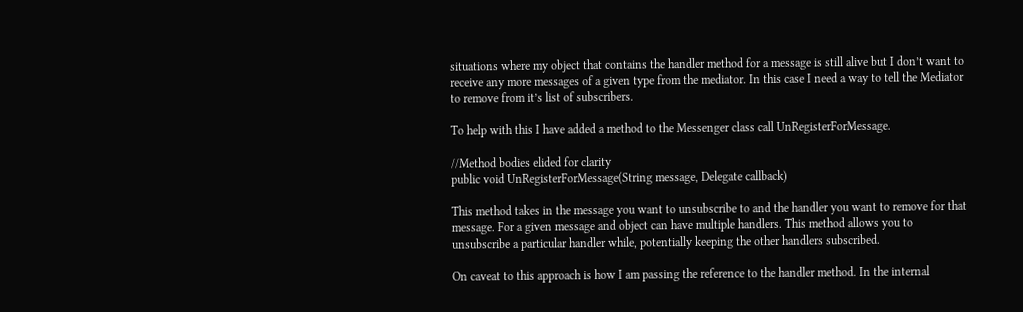situations where my object that contains the handler method for a message is still alive but I don’t want to receive any more messages of a given type from the mediator. In this case I need a way to tell the Mediator to remove from it’s list of subscribers.

To help with this I have added a method to the Messenger class call UnRegisterForMessage.

//Method bodies elided for clarity
public void UnRegisterForMessage(String message, Delegate callback)

This method takes in the message you want to unsubscribe to and the handler you want to remove for that message. For a given message and object can have multiple handlers. This method allows you to unsubscribe a particular handler while, potentially keeping the other handlers subscribed.

On caveat to this approach is how I am passing the reference to the handler method. In the internal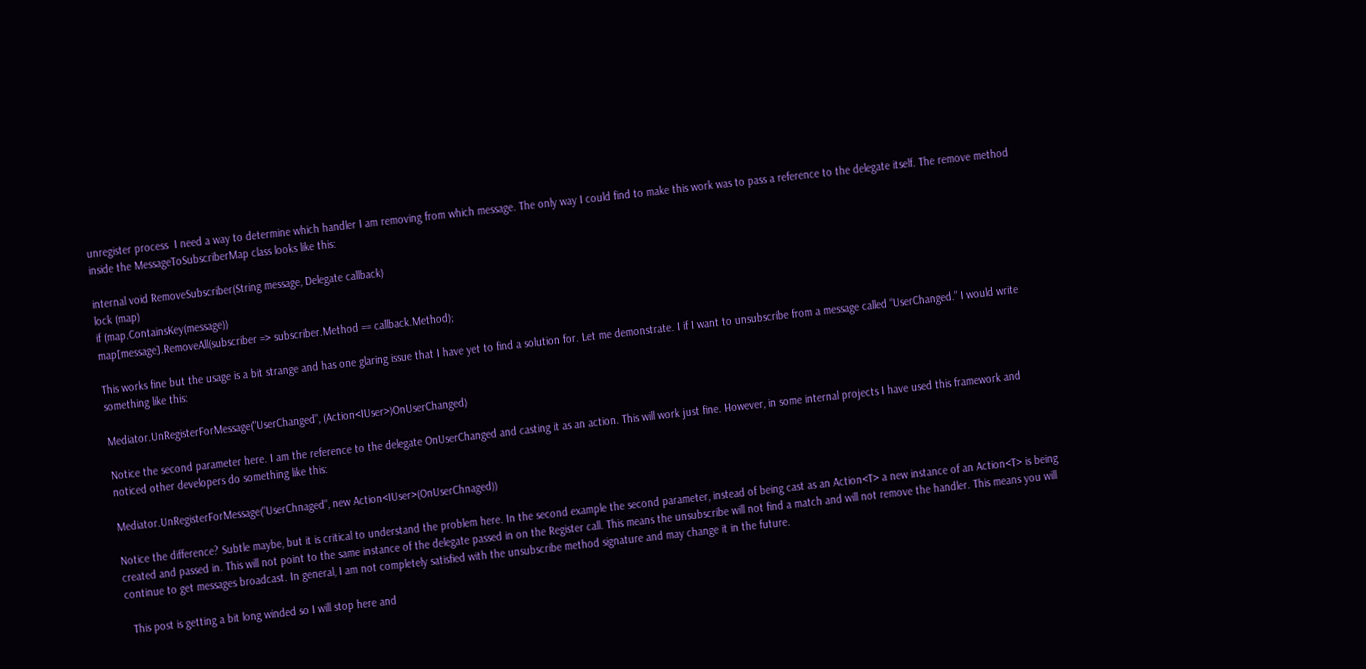unregister process  I need a way to determine which handler I am removing from which message. The only way I could find to make this work was to pass a reference to the delegate itself. The remove method inside the MessageToSubscriberMap class looks like this:

internal void RemoveSubscriber(String message, Delegate callback)
lock (map)
if (map.ContainsKey(message))
map[message].RemoveAll(subscriber => subscriber.Method == callback.Method);

This works fine but the usage is a bit strange and has one glaring issue that I have yet to find a solution for. Let me demonstrate. I if I want to unsubscribe from a message called “UserChanged.” I would write something like this:

Mediator.UnRegisterForMessage("UserChanged", (Action<IUser>)OnUserChanged)

Notice the second parameter here. I am the reference to the delegate OnUserChanged and casting it as an action. This will work just fine. However, in some internal projects I have used this framework and noticed other developers do something like this:

Mediator.UnRegisterForMessage("UserChnaged", new Action<IUser>(OnUserChnaged))

Notice the difference? Subtle maybe, but it is critical to understand the problem here. In the second example the second parameter, instead of being cast as an Action<T> a new instance of an Action<T> is being created and passed in. This will not point to the same instance of the delegate passed in on the Register call. This means the unsubscribe will not find a match and will not remove the handler. This means you will continue to get messages broadcast. In general, I am not completely satisfied with the unsubscribe method signature and may change it in the future.

  This post is getting a bit long winded so I will stop here and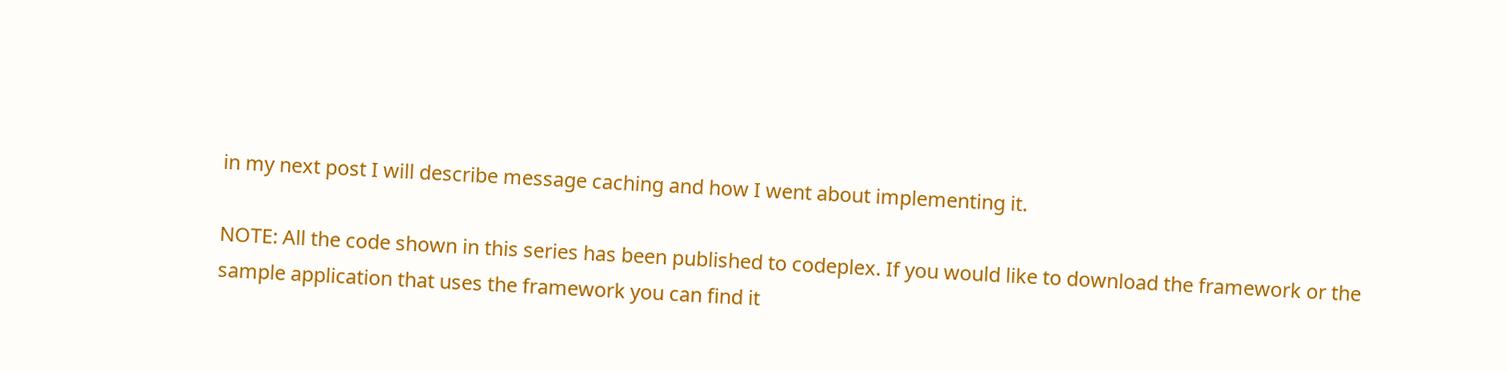in my next post I will describe message caching and how I went about implementing it.

NOTE: All the code shown in this series has been published to codeplex. If you would like to download the framework or the sample application that uses the framework you can find it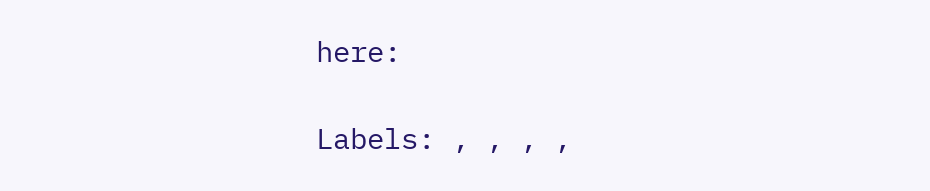here:

Labels: , , , ,